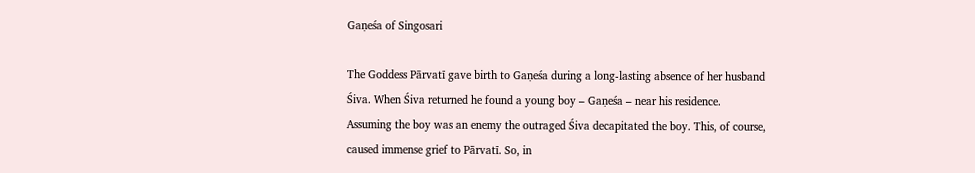Gaṇeśa of Singosari

The Goddess Pārvatī gave birth to Gaṇeśa during a long-lasting absence of her husband Śiva. When Śiva returned he found a young boy – Gaṇeśa – near his residence. Assuming the boy was an enemy the outraged Śiva decapitated the boy. This, of course, caused immense grief to Pārvatī. So, in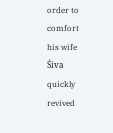order to comfort his wife Śiva quickly revived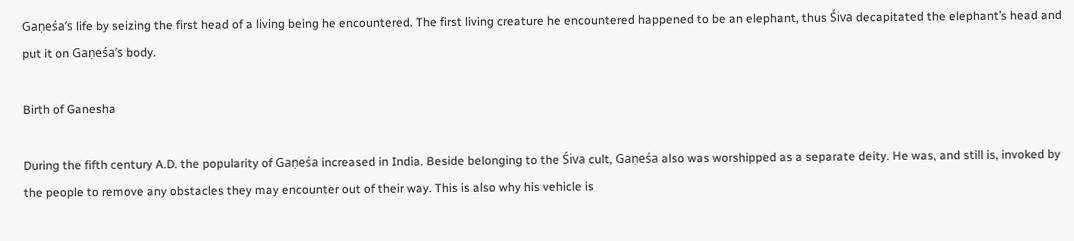Gaṇeśa’s life by seizing the first head of a living being he encountered. The first living creature he encountered happened to be an elephant, thus Śiva decapitated the elephant’s head and put it on Gaṇeśa’s body.

Birth of Ganesha

During the fifth century A.D. the popularity of Gaṇeśa increased in India. Beside belonging to the Śiva cult, Gaṇeśa also was worshipped as a separate deity. He was, and still is, invoked by the people to remove any obstacles they may encounter out of their way. This is also why his vehicle is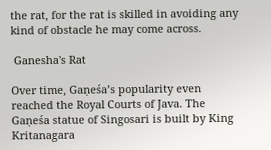the rat, for the rat is skilled in avoiding any kind of obstacle he may come across.

 Ganesha's Rat

Over time, Gaṇeśa’s popularity even reached the Royal Courts of Java. The Gaṇeśa statue of Singosari is built by King Kritanagara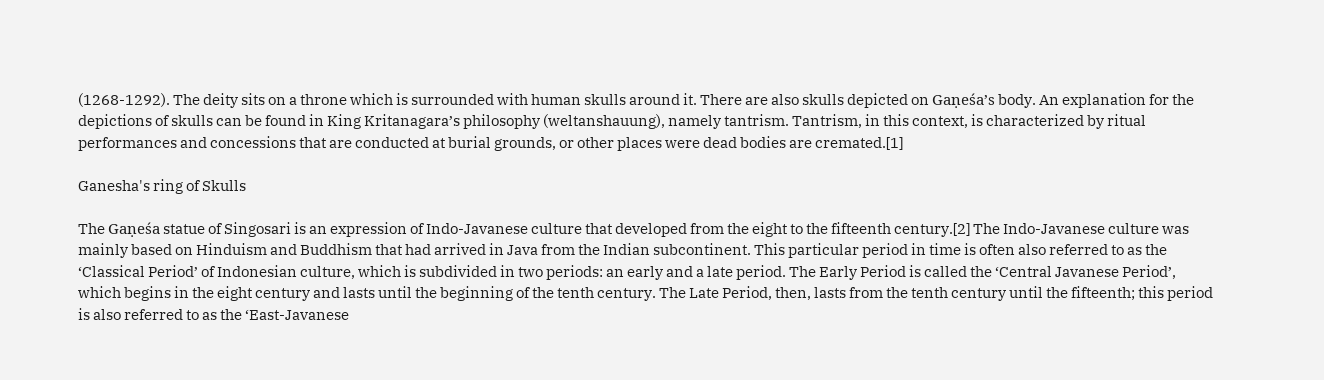(1268-1292). The deity sits on a throne which is surrounded with human skulls around it. There are also skulls depicted on Gaṇeśa’s body. An explanation for the depictions of skulls can be found in King Kritanagara’s philosophy (weltanshauung), namely tantrism. Tantrism, in this context, is characterized by ritual performances and concessions that are conducted at burial grounds, or other places were dead bodies are cremated.[1]

Ganesha's ring of Skulls

The Gaṇeśa statue of Singosari is an expression of Indo-Javanese culture that developed from the eight to the fifteenth century.[2] The Indo-Javanese culture was mainly based on Hinduism and Buddhism that had arrived in Java from the Indian subcontinent. This particular period in time is often also referred to as the ‘Classical Period’ of Indonesian culture, which is subdivided in two periods: an early and a late period. The Early Period is called the ‘Central Javanese Period’, which begins in the eight century and lasts until the beginning of the tenth century. The Late Period, then, lasts from the tenth century until the fifteenth; this period is also referred to as the ‘East-Javanese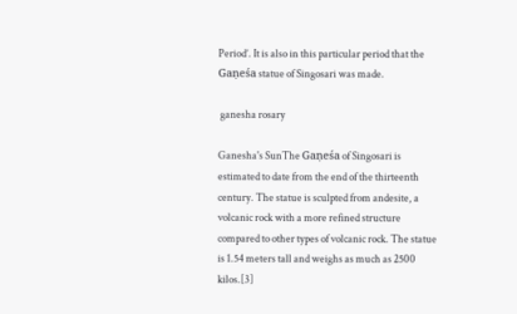Period’. It is also in this particular period that the Gaṇeśa statue of Singosari was made.

 ganesha rosary

Ganesha's SunThe Gaṇeśa of Singosari is estimated to date from the end of the thirteenth century. The statue is sculpted from andesite, a volcanic rock with a more refined structure compared to other types of volcanic rock. The statue is 1.54 meters tall and weighs as much as 2500 kilos.[3]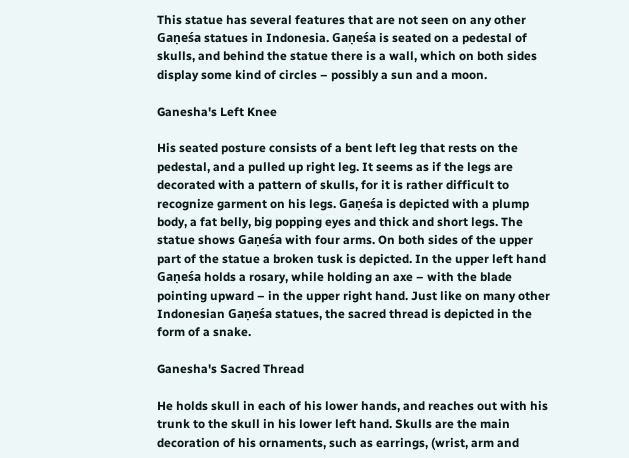This statue has several features that are not seen on any other Gaṇeśa statues in Indonesia. Gaṇeśa is seated on a pedestal of skulls, and behind the statue there is a wall, which on both sides display some kind of circles – possibly a sun and a moon.

Ganesha's Left Knee

His seated posture consists of a bent left leg that rests on the pedestal, and a pulled up right leg. It seems as if the legs are decorated with a pattern of skulls, for it is rather difficult to recognize garment on his legs. Gaṇeśa is depicted with a plump body, a fat belly, big popping eyes and thick and short legs. The statue shows Gaṇeśa with four arms. On both sides of the upper part of the statue a broken tusk is depicted. In the upper left hand Gaṇeśa holds a rosary, while holding an axe – with the blade pointing upward – in the upper right hand. Just like on many other Indonesian Gaṇeśa statues, the sacred thread is depicted in the form of a snake.

Ganesha's Sacred Thread

He holds skull in each of his lower hands, and reaches out with his trunk to the skull in his lower left hand. Skulls are the main decoration of his ornaments, such as earrings, (wrist, arm and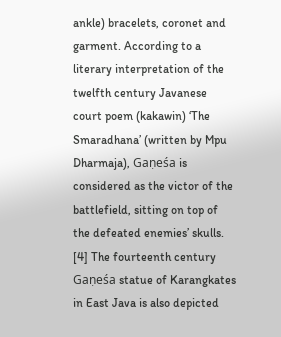ankle) bracelets, coronet and garment. According to a literary interpretation of the twelfth century Javanese court poem (kakawin) ‘The Smaradhana’ (written by Mpu Dharmaja), Gaṇeśa is considered as the victor of the battlefield, sitting on top of the defeated enemies’ skulls. [4] The fourteenth century Gaṇeśa statue of Karangkates in East Java is also depicted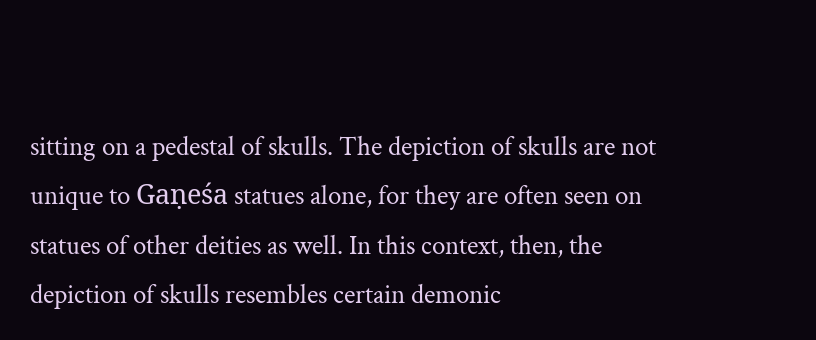sitting on a pedestal of skulls. The depiction of skulls are not unique to Gaṇeśa statues alone, for they are often seen on statues of other deities as well. In this context, then, the depiction of skulls resembles certain demonic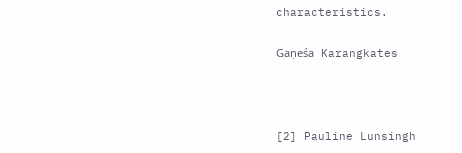characteristics.

Gaṇeśa Karangkates



[2] Pauline Lunsingh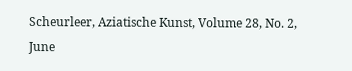Scheurleer, Aziatische Kunst, Volume 28, No. 2, June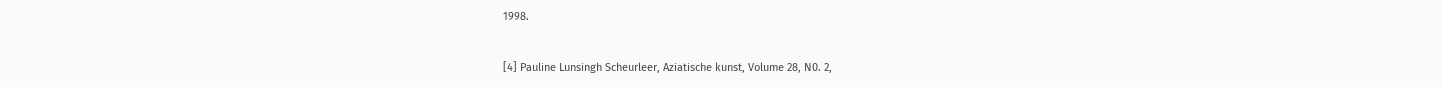1998.


[4] Pauline Lunsingh Scheurleer, Aziatische kunst, Volume 28, N0. 2,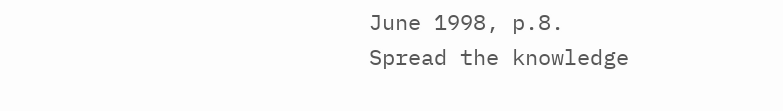June 1998, p.8.
Spread the knowledge